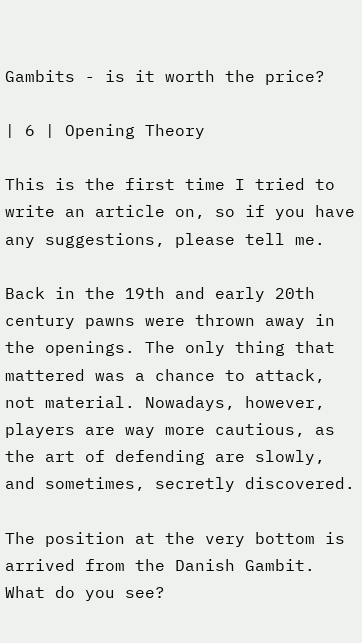Gambits - is it worth the price?

| 6 | Opening Theory

This is the first time I tried to write an article on, so if you have any suggestions, please tell me.

Back in the 19th and early 20th century pawns were thrown away in the openings. The only thing that mattered was a chance to attack, not material. Nowadays, however, players are way more cautious, as the art of defending are slowly, and sometimes, secretly discovered.

The position at the very bottom is arrived from the Danish Gambit. What do you see?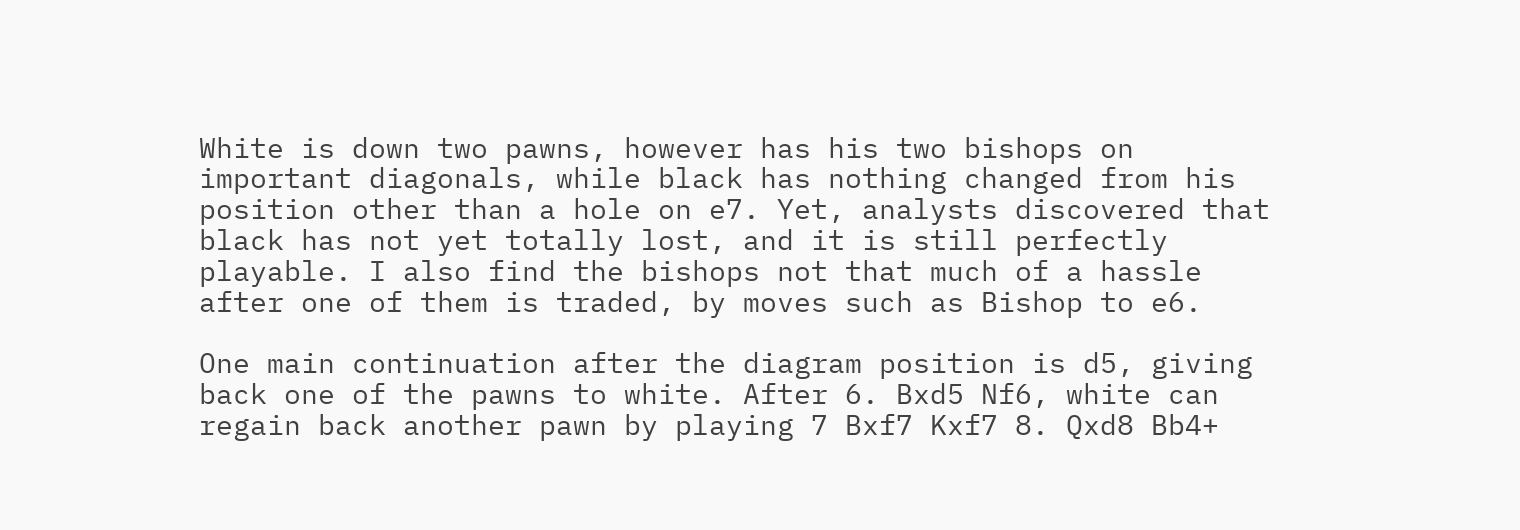White is down two pawns, however has his two bishops on important diagonals, while black has nothing changed from his position other than a hole on e7. Yet, analysts discovered that black has not yet totally lost, and it is still perfectly playable. I also find the bishops not that much of a hassle after one of them is traded, by moves such as Bishop to e6.

One main continuation after the diagram position is d5, giving back one of the pawns to white. After 6. Bxd5 Nf6, white can regain back another pawn by playing 7 Bxf7 Kxf7 8. Qxd8 Bb4+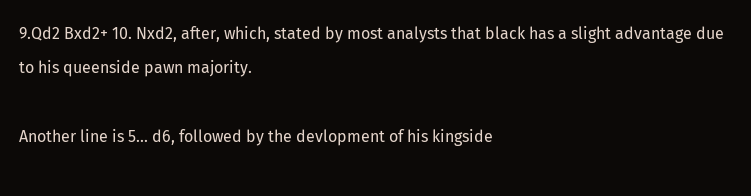9.Qd2 Bxd2+ 10. Nxd2, after, which, stated by most analysts that black has a slight advantage due to his queenside pawn majority.

Another line is 5... d6, followed by the devlopment of his kingside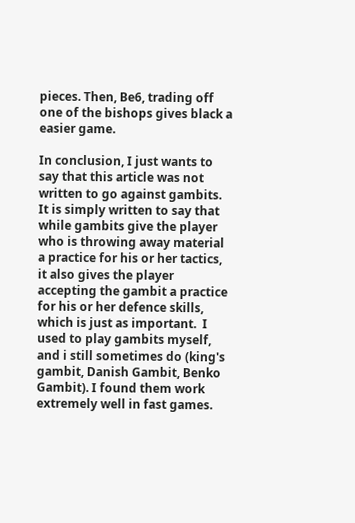pieces. Then, Be6, trading off one of the bishops gives black a easier game.

In conclusion, I just wants to say that this article was not written to go against gambits. It is simply written to say that while gambits give the player who is throwing away material a practice for his or her tactics, it also gives the player accepting the gambit a practice for his or her defence skills, which is just as important.  I used to play gambits myself, and i still sometimes do (king's gambit, Danish Gambit, Benko Gambit). I found them work extremely well in fast games.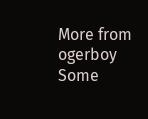More from ogerboy
Some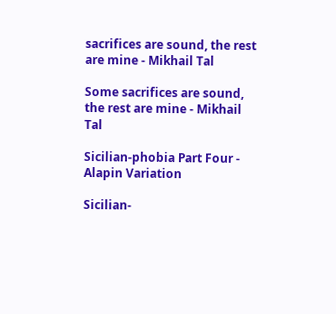sacrifices are sound, the rest are mine - Mikhail Tal

Some sacrifices are sound, the rest are mine - Mikhail Tal

Sicilian-phobia Part Four - Alapin Variation

Sicilian-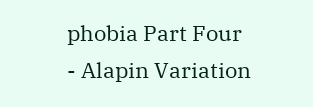phobia Part Four - Alapin Variation